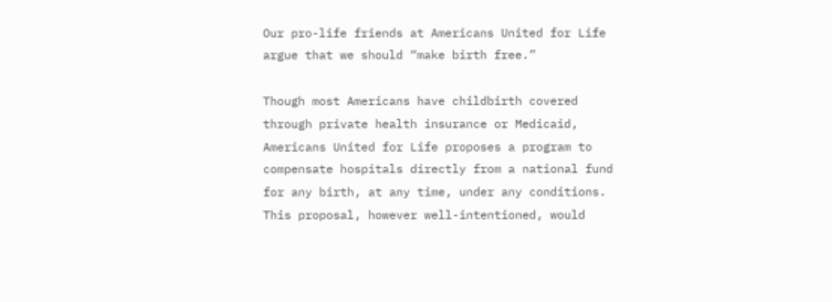Our pro-life friends at Americans United for Life argue that we should “make birth free.”

Though most Americans have childbirth covered through private health insurance or Medicaid, Americans United for Life proposes a program to compensate hospitals directly from a national fund for any birth, at any time, under any conditions. This proposal, however well-intentioned, would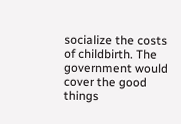socialize the costs of childbirth. The government would cover the good things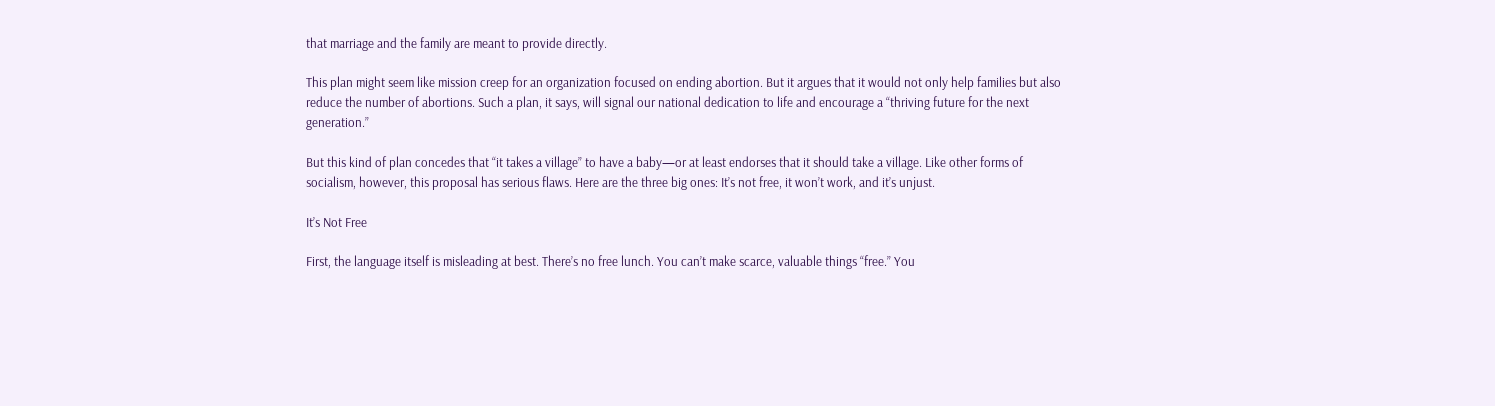that marriage and the family are meant to provide directly.

This plan might seem like mission creep for an organization focused on ending abortion. But it argues that it would not only help families but also reduce the number of abortions. Such a plan, it says, will signal our national dedication to life and encourage a “thriving future for the next generation.”

But this kind of plan concedes that “it takes a village” to have a baby—or at least endorses that it should take a village. Like other forms of socialism, however, this proposal has serious flaws. Here are the three big ones: It’s not free, it won’t work, and it’s unjust.

It’s Not Free

First, the language itself is misleading at best. There’s no free lunch. You can’t make scarce, valuable things “free.” You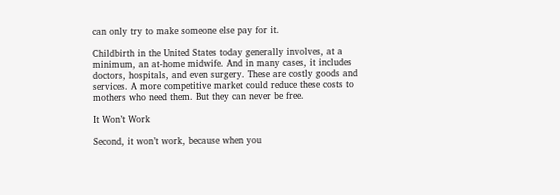can only try to make someone else pay for it.

Childbirth in the United States today generally involves, at a minimum, an at-home midwife. And in many cases, it includes doctors, hospitals, and even surgery. These are costly goods and services. A more competitive market could reduce these costs to mothers who need them. But they can never be free.

It Won’t Work

Second, it won’t work, because when you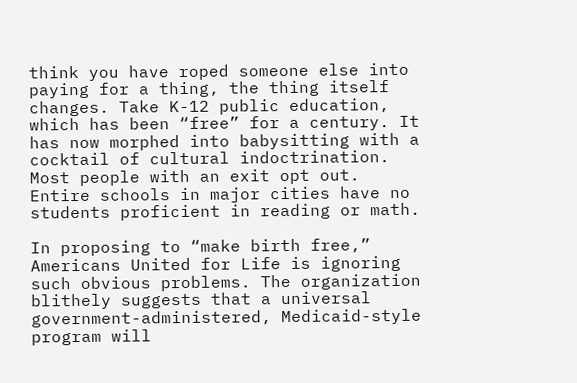think you have roped someone else into paying for a thing, the thing itself changes. Take K-12 public education, which has been “free” for a century. It has now morphed into babysitting with a cocktail of cultural indoctrination. Most people with an exit opt out. Entire schools in major cities have no students proficient in reading or math.

In proposing to “make birth free,” Americans United for Life is ignoring such obvious problems. The organization blithely suggests that a universal government-administered, Medicaid-style program will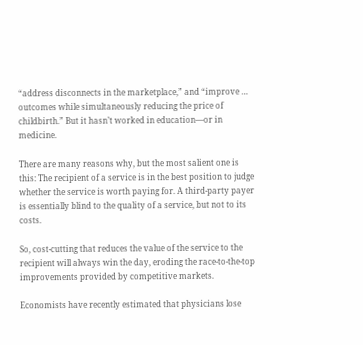“address disconnects in the marketplace,” and “improve … outcomes while simultaneously reducing the price of childbirth.” But it hasn’t worked in education—or in medicine.

There are many reasons why, but the most salient one is this: The recipient of a service is in the best position to judge whether the service is worth paying for. A third-party payer is essentially blind to the quality of a service, but not to its costs.

So, cost-cutting that reduces the value of the service to the recipient will always win the day, eroding the race-to-the-top improvements provided by competitive markets.

Economists have recently estimated that physicians lose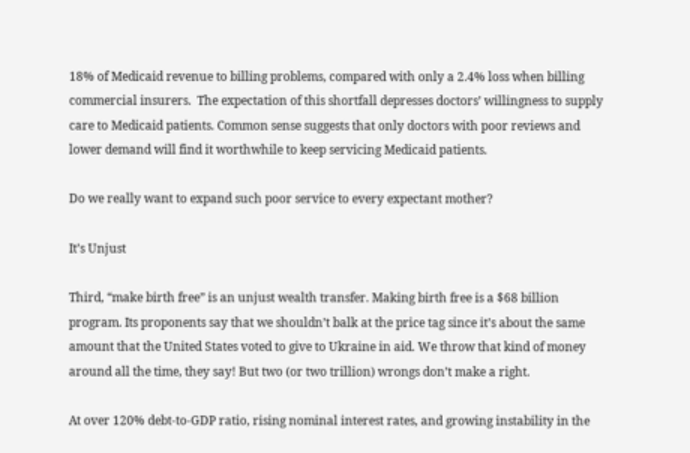18% of Medicaid revenue to billing problems, compared with only a 2.4% loss when billing commercial insurers.  The expectation of this shortfall depresses doctors’ willingness to supply care to Medicaid patients. Common sense suggests that only doctors with poor reviews and lower demand will find it worthwhile to keep servicing Medicaid patients.

Do we really want to expand such poor service to every expectant mother?

It’s Unjust

Third, “make birth free” is an unjust wealth transfer. Making birth free is a $68 billion program. Its proponents say that we shouldn’t balk at the price tag since it’s about the same amount that the United States voted to give to Ukraine in aid. We throw that kind of money around all the time, they say! But two (or two trillion) wrongs don’t make a right.

At over 120% debt-to-GDP ratio, rising nominal interest rates, and growing instability in the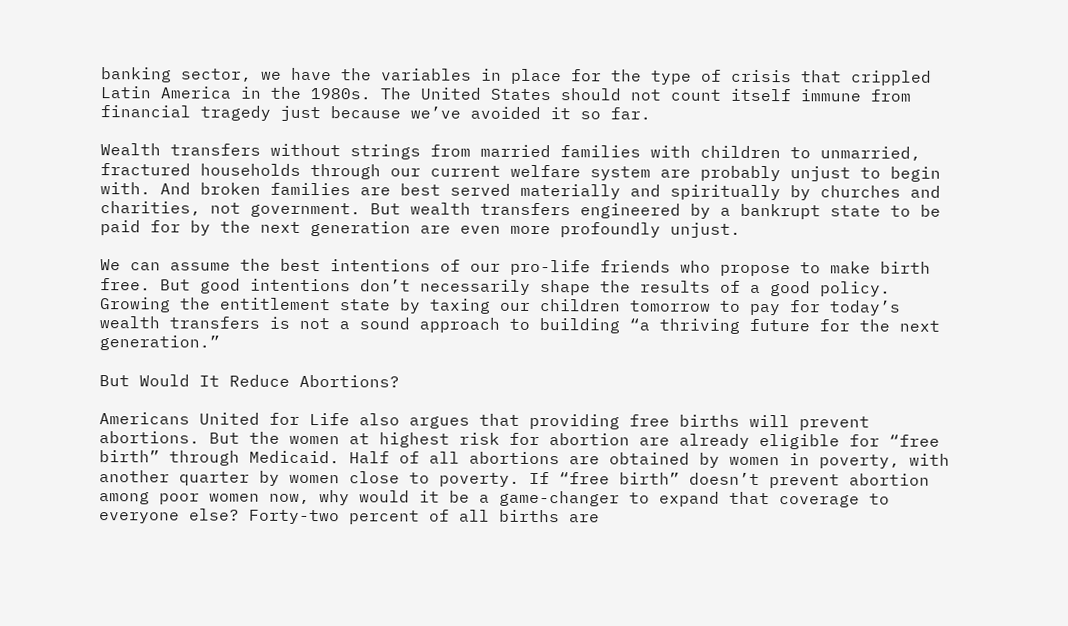banking sector, we have the variables in place for the type of crisis that crippled Latin America in the 1980s. The United States should not count itself immune from financial tragedy just because we’ve avoided it so far.

Wealth transfers without strings from married families with children to unmarried, fractured households through our current welfare system are probably unjust to begin with. And broken families are best served materially and spiritually by churches and charities, not government. But wealth transfers engineered by a bankrupt state to be paid for by the next generation are even more profoundly unjust.

We can assume the best intentions of our pro-life friends who propose to make birth free. But good intentions don’t necessarily shape the results of a good policy. Growing the entitlement state by taxing our children tomorrow to pay for today’s wealth transfers is not a sound approach to building “a thriving future for the next generation.”

But Would It Reduce Abortions?

Americans United for Life also argues that providing free births will prevent abortions. But the women at highest risk for abortion are already eligible for “free birth” through Medicaid. Half of all abortions are obtained by women in poverty, with another quarter by women close to poverty. If “free birth” doesn’t prevent abortion among poor women now, why would it be a game-changer to expand that coverage to everyone else? Forty-two percent of all births are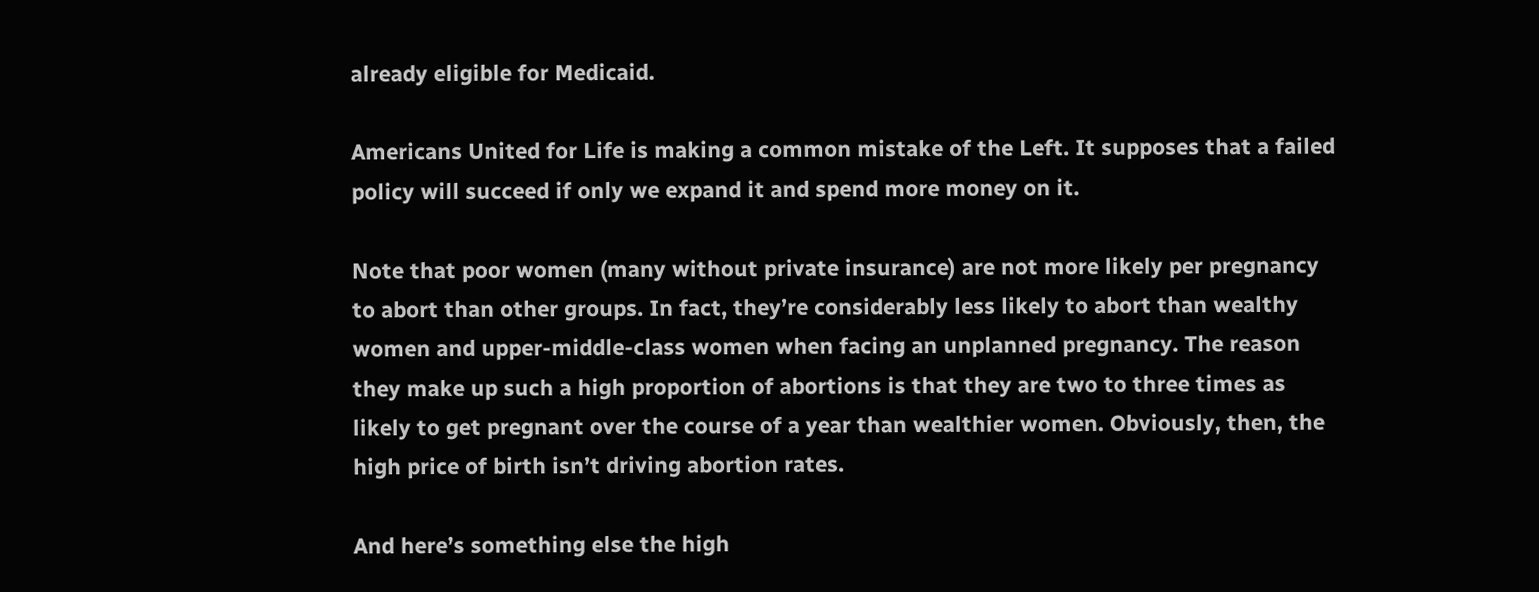already eligible for Medicaid.

Americans United for Life is making a common mistake of the Left. It supposes that a failed policy will succeed if only we expand it and spend more money on it.

Note that poor women (many without private insurance) are not more likely per pregnancy to abort than other groups. In fact, they’re considerably less likely to abort than wealthy women and upper-middle-class women when facing an unplanned pregnancy. The reason they make up such a high proportion of abortions is that they are two to three times as likely to get pregnant over the course of a year than wealthier women. Obviously, then, the high price of birth isn’t driving abortion rates.

And here’s something else the high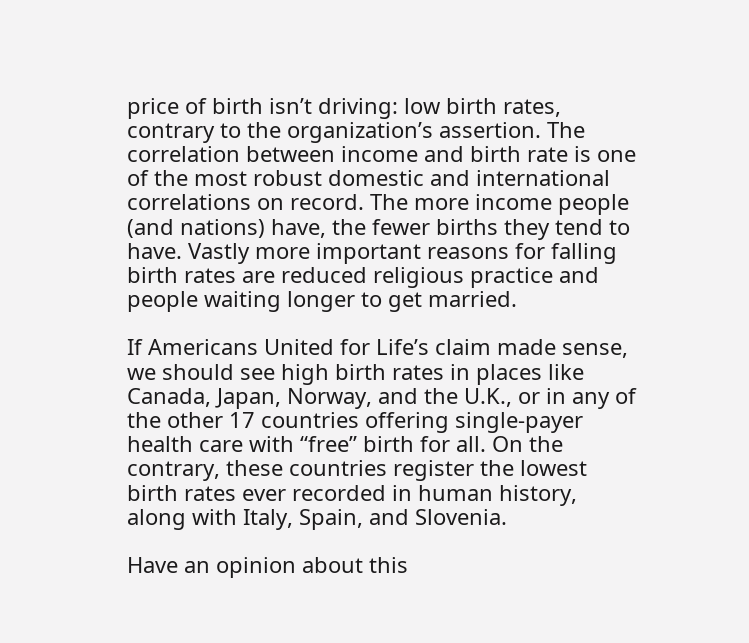price of birth isn’t driving: low birth rates, contrary to the organization’s assertion. The correlation between income and birth rate is one of the most robust domestic and international correlations on record. The more income people (and nations) have, the fewer births they tend to have. Vastly more important reasons for falling birth rates are reduced religious practice and people waiting longer to get married.

If Americans United for Life’s claim made sense, we should see high birth rates in places like Canada, Japan, Norway, and the U.K., or in any of the other 17 countries offering single-payer health care with “free” birth for all. On the contrary, these countries register the lowest birth rates ever recorded in human history, along with Italy, Spain, and Slovenia.

Have an opinion about this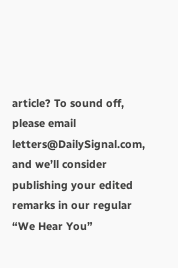article? To sound off, please email letters@DailySignal.com, and we’ll consider publishing your edited remarks in our regular “We Hear You”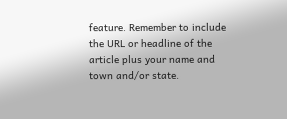feature. Remember to include the URL or headline of the article plus your name and town and/or state.